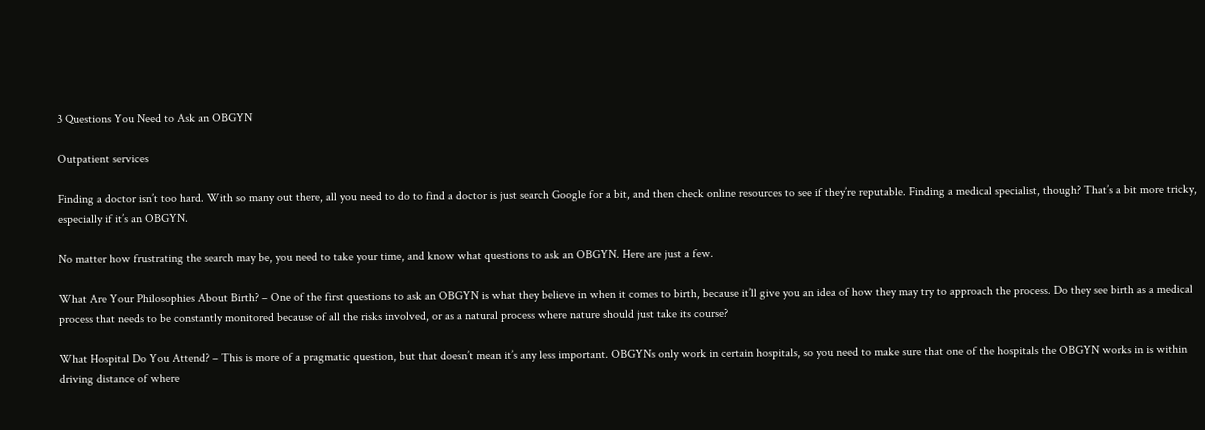3 Questions You Need to Ask an OBGYN

Outpatient services

Finding a doctor isn’t too hard. With so many out there, all you need to do to find a doctor is just search Google for a bit, and then check online resources to see if they’re reputable. Finding a medical specialist, though? That’s a bit more tricky, especially if it’s an OBGYN.

No matter how frustrating the search may be, you need to take your time, and know what questions to ask an OBGYN. Here are just a few.

What Are Your Philosophies About Birth? – One of the first questions to ask an OBGYN is what they believe in when it comes to birth, because it’ll give you an idea of how they may try to approach the process. Do they see birth as a medical process that needs to be constantly monitored because of all the risks involved, or as a natural process where nature should just take its course?

What Hospital Do You Attend? – This is more of a pragmatic question, but that doesn’t mean it’s any less important. OBGYNs only work in certain hospitals, so you need to make sure that one of the hospitals the OBGYN works in is within driving distance of where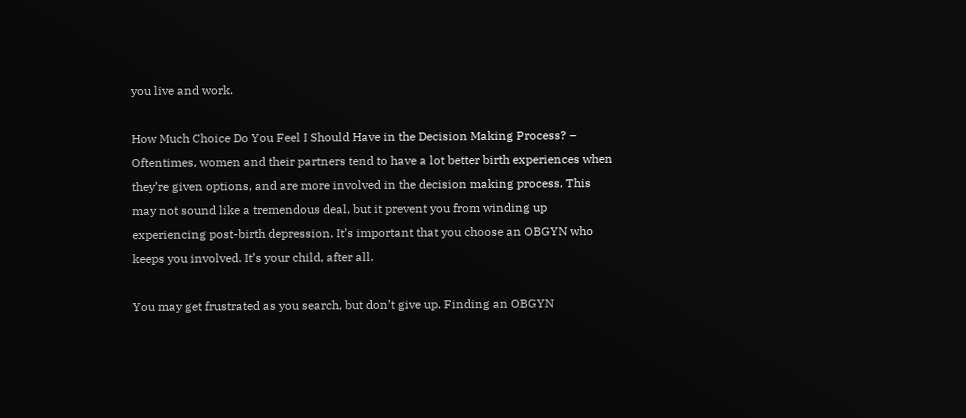you live and work.

How Much Choice Do You Feel I Should Have in the Decision Making Process? – Oftentimes, women and their partners tend to have a lot better birth experiences when they’re given options, and are more involved in the decision making process. This may not sound like a tremendous deal, but it prevent you from winding up experiencing post-birth depression. It’s important that you choose an OBGYN who keeps you involved. It’s your child, after all.

You may get frustrated as you search, but don’t give up. Finding an OBGYN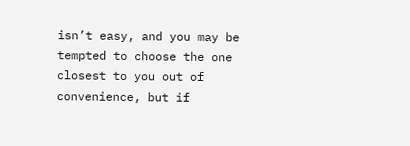isn’t easy, and you may be tempted to choose the one closest to you out of convenience, but if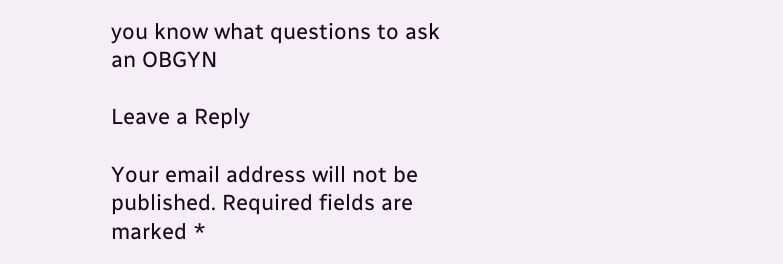you know what questions to ask an OBGYN

Leave a Reply

Your email address will not be published. Required fields are marked *